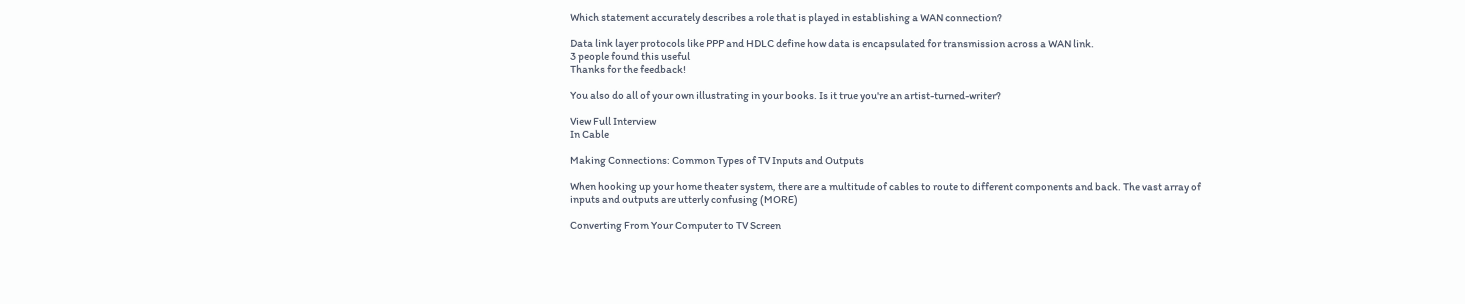Which statement accurately describes a role that is played in establishing a WAN connection?

Data link layer protocols like PPP and HDLC define how data is encapsulated for transmission across a WAN link.
3 people found this useful
Thanks for the feedback!

You also do all of your own illustrating in your books. Is it true you're an artist-turned-writer?

View Full Interview
In Cable

Making Connections: Common Types of TV Inputs and Outputs

When hooking up your home theater system, there are a multitude of cables to route to different components and back. The vast array of inputs and outputs are utterly confusing (MORE)

Converting From Your Computer to TV Screen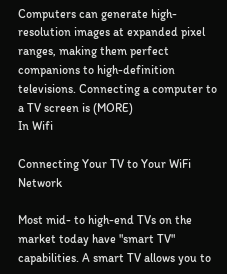Computers can generate high-resolution images at expanded pixel ranges, making them perfect companions to high-definition televisions. Connecting a computer to a TV screen is (MORE)
In Wifi

Connecting Your TV to Your WiFi Network

Most mid- to high-end TVs on the market today have "smart TV" capabilities. A smart TV allows you to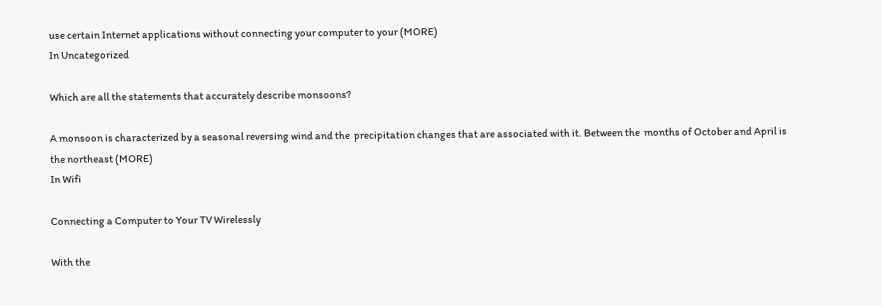use certain Internet applications without connecting your computer to your (MORE)
In Uncategorized

Which are all the statements that accurately describe monsoons?

A monsoon is characterized by a seasonal reversing wind and the  precipitation changes that are associated with it. Between the  months of October and April is the northeast (MORE)
In Wifi

Connecting a Computer to Your TV Wirelessly

With the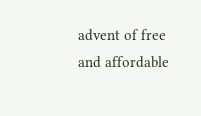advent of free and affordable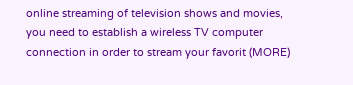online streaming of television shows and movies, you need to establish a wireless TV computer connection in order to stream your favorit (MORE)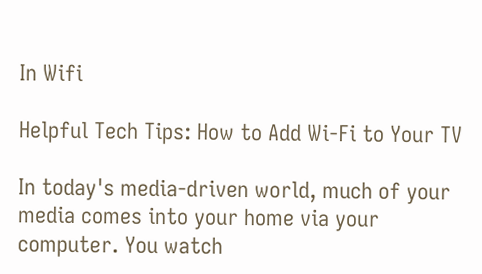In Wifi

Helpful Tech Tips: How to Add Wi-Fi to Your TV

In today's media-driven world, much of your media comes into your home via your computer. You watch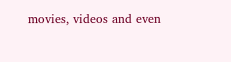movies, videos and even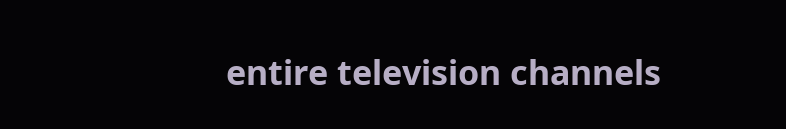entire television channels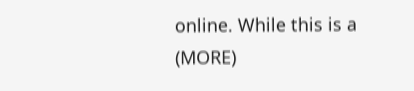online. While this is a (MORE)